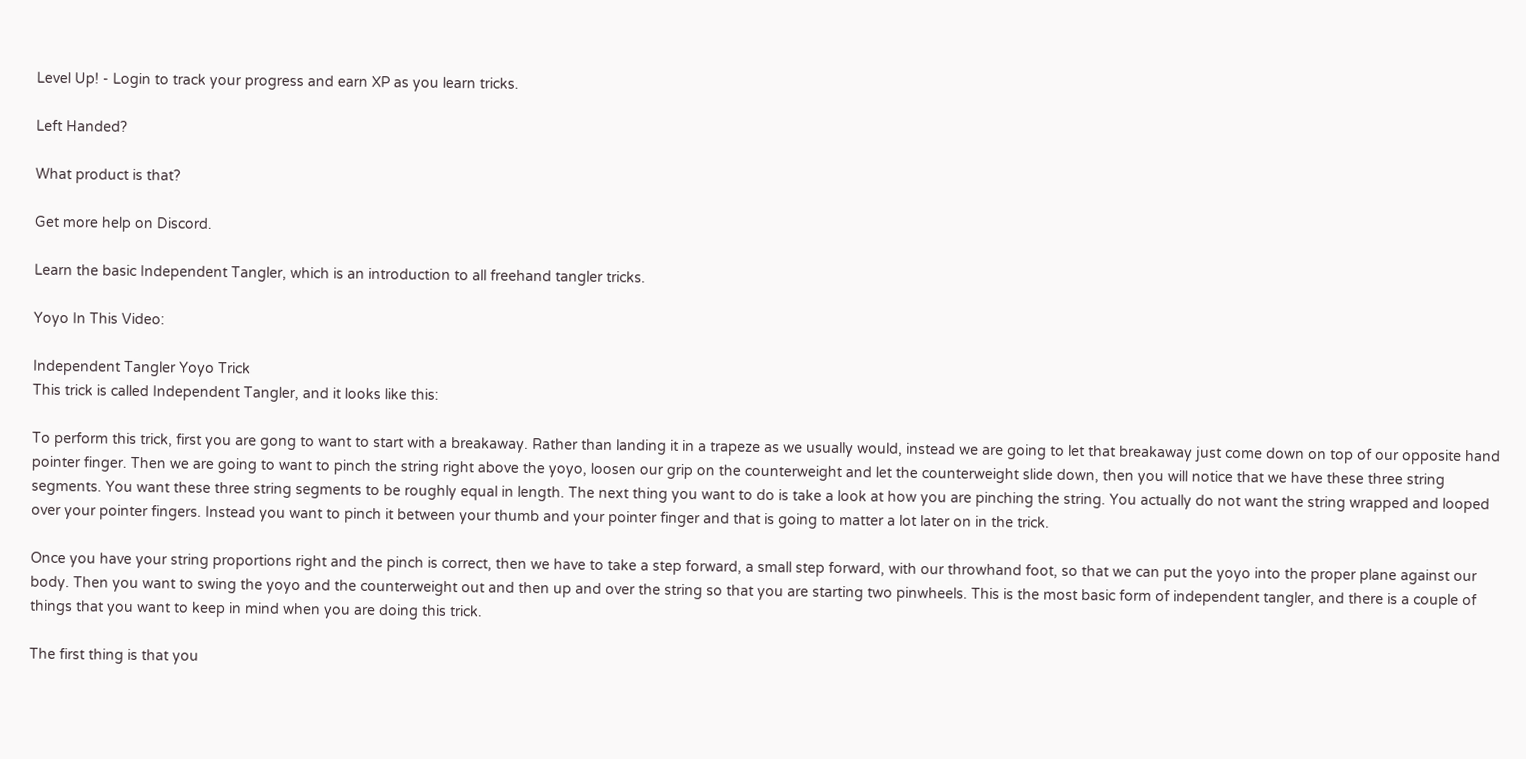Level Up! - Login to track your progress and earn XP as you learn tricks.

Left Handed?

What product is that?

Get more help on Discord.

Learn the basic Independent Tangler, which is an introduction to all freehand tangler tricks.

Yoyo In This Video:

Independent Tangler Yoyo Trick
This trick is called Independent Tangler, and it looks like this:

To perform this trick, first you are gong to want to start with a breakaway. Rather than landing it in a trapeze as we usually would, instead we are going to let that breakaway just come down on top of our opposite hand pointer finger. Then we are going to want to pinch the string right above the yoyo, loosen our grip on the counterweight and let the counterweight slide down, then you will notice that we have these three string segments. You want these three string segments to be roughly equal in length. The next thing you want to do is take a look at how you are pinching the string. You actually do not want the string wrapped and looped over your pointer fingers. Instead you want to pinch it between your thumb and your pointer finger and that is going to matter a lot later on in the trick.

Once you have your string proportions right and the pinch is correct, then we have to take a step forward, a small step forward, with our throwhand foot, so that we can put the yoyo into the proper plane against our body. Then you want to swing the yoyo and the counterweight out and then up and over the string so that you are starting two pinwheels. This is the most basic form of independent tangler, and there is a couple of things that you want to keep in mind when you are doing this trick.

The first thing is that you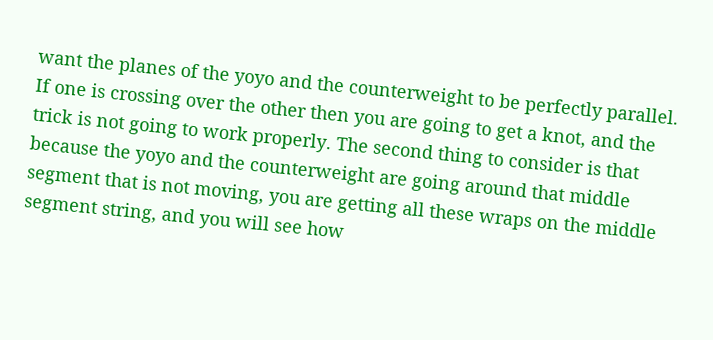want the planes of the yoyo and the counterweight to be perfectly parallel. If one is crossing over the other then you are going to get a knot, and the trick is not going to work properly. The second thing to consider is that because the yoyo and the counterweight are going around that middle segment that is not moving, you are getting all these wraps on the middle segment string, and you will see how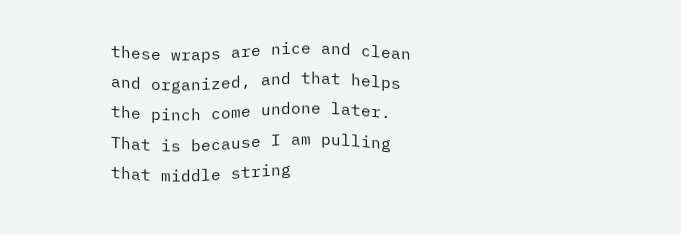these wraps are nice and clean and organized, and that helps the pinch come undone later. That is because I am pulling that middle string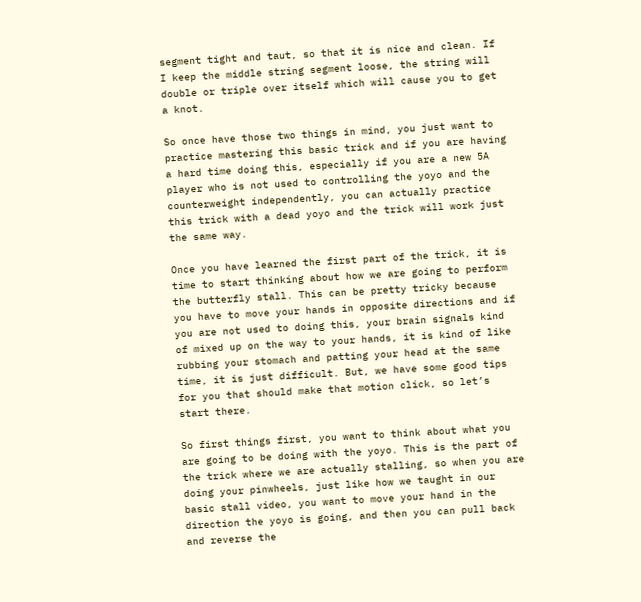segment tight and taut, so that it is nice and clean. If I keep the middle string segment loose, the string will double or triple over itself which will cause you to get a knot.

So once have those two things in mind, you just want to practice mastering this basic trick and if you are having a hard time doing this, especially if you are a new 5A player who is not used to controlling the yoyo and the counterweight independently, you can actually practice this trick with a dead yoyo and the trick will work just the same way.

Once you have learned the first part of the trick, it is time to start thinking about how we are going to perform the butterfly stall. This can be pretty tricky because you have to move your hands in opposite directions and if you are not used to doing this, your brain signals kind of mixed up on the way to your hands, it is kind of like rubbing your stomach and patting your head at the same time, it is just difficult. But, we have some good tips for you that should make that motion click, so let’s start there.

So first things first, you want to think about what you are going to be doing with the yoyo. This is the part of the trick where we are actually stalling, so when you are doing your pinwheels, just like how we taught in our basic stall video, you want to move your hand in the direction the yoyo is going, and then you can pull back and reverse the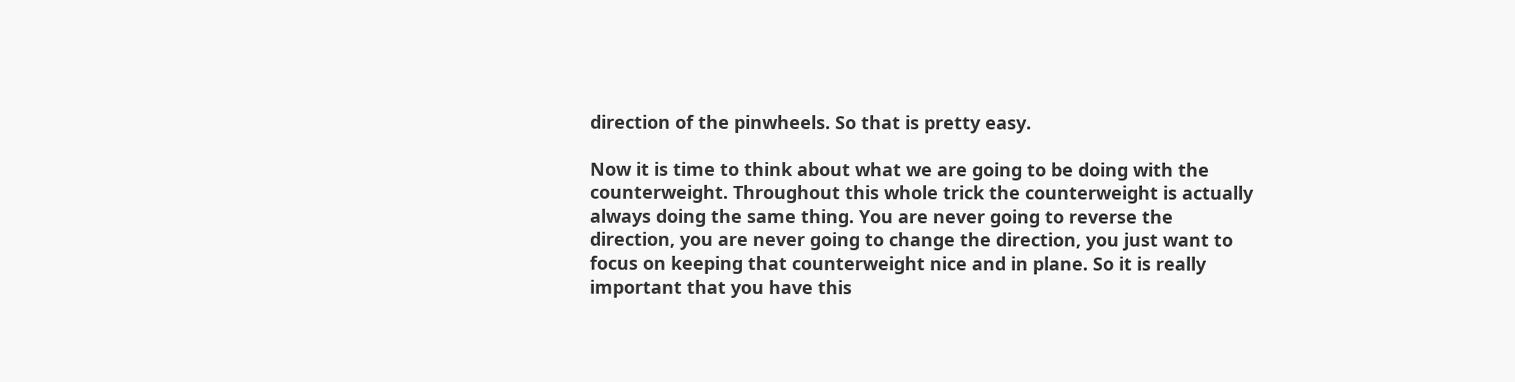direction of the pinwheels. So that is pretty easy.

Now it is time to think about what we are going to be doing with the counterweight. Throughout this whole trick the counterweight is actually always doing the same thing. You are never going to reverse the direction, you are never going to change the direction, you just want to focus on keeping that counterweight nice and in plane. So it is really important that you have this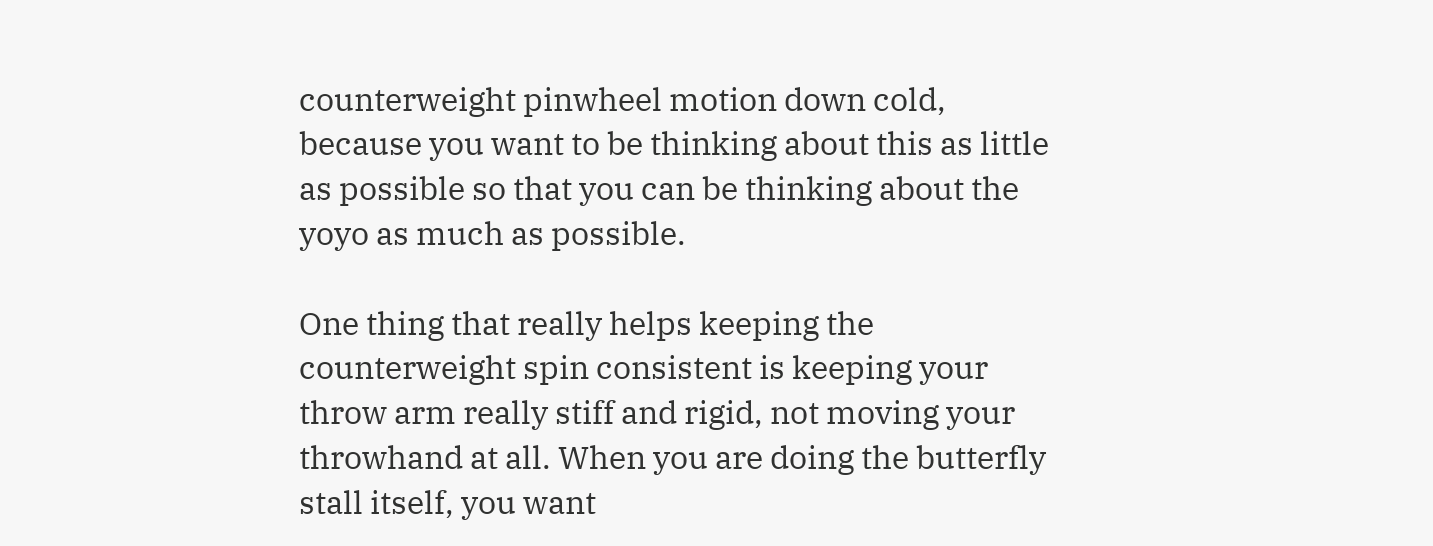counterweight pinwheel motion down cold, because you want to be thinking about this as little as possible so that you can be thinking about the yoyo as much as possible.

One thing that really helps keeping the counterweight spin consistent is keeping your throw arm really stiff and rigid, not moving your throwhand at all. When you are doing the butterfly stall itself, you want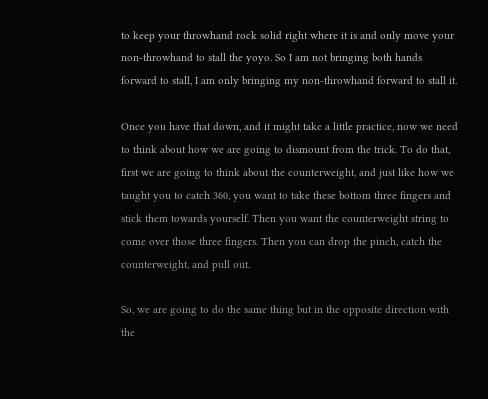to keep your throwhand rock solid right where it is and only move your non-throwhand to stall the yoyo. So I am not bringing both hands forward to stall, I am only bringing my non-throwhand forward to stall it.

Once you have that down, and it might take a little practice, now we need to think about how we are going to dismount from the trick. To do that, first we are going to think about the counterweight, and just like how we taught you to catch 360, you want to take these bottom three fingers and stick them towards yourself. Then you want the counterweight string to come over those three fingers. Then you can drop the pinch, catch the counterweight, and pull out.

So, we are going to do the same thing but in the opposite direction with the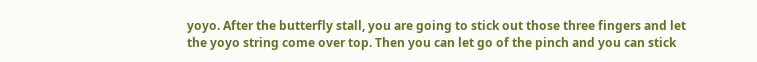yoyo. After the butterfly stall, you are going to stick out those three fingers and let the yoyo string come over top. Then you can let go of the pinch and you can stick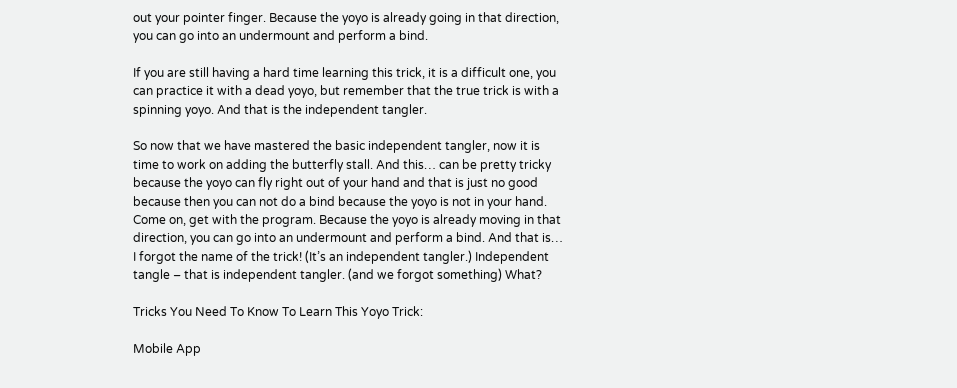out your pointer finger. Because the yoyo is already going in that direction, you can go into an undermount and perform a bind.

If you are still having a hard time learning this trick, it is a difficult one, you can practice it with a dead yoyo, but remember that the true trick is with a spinning yoyo. And that is the independent tangler.

So now that we have mastered the basic independent tangler, now it is time to work on adding the butterfly stall. And this… can be pretty tricky because the yoyo can fly right out of your hand and that is just no good because then you can not do a bind because the yoyo is not in your hand. Come on, get with the program. Because the yoyo is already moving in that direction, you can go into an undermount and perform a bind. And that is… I forgot the name of the trick! (It’s an independent tangler.) Independent tangle – that is independent tangler. (and we forgot something) What?

Tricks You Need To Know To Learn This Yoyo Trick:

Mobile App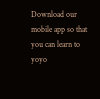Download our mobile app so that you can learn to
yoyo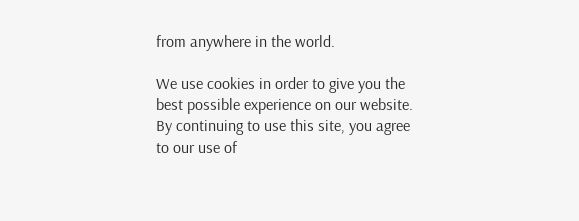from anywhere in the world.

We use cookies in order to give you the best possible experience on our website. By continuing to use this site, you agree to our use of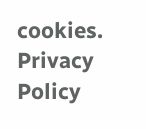cookies.
Privacy Policy